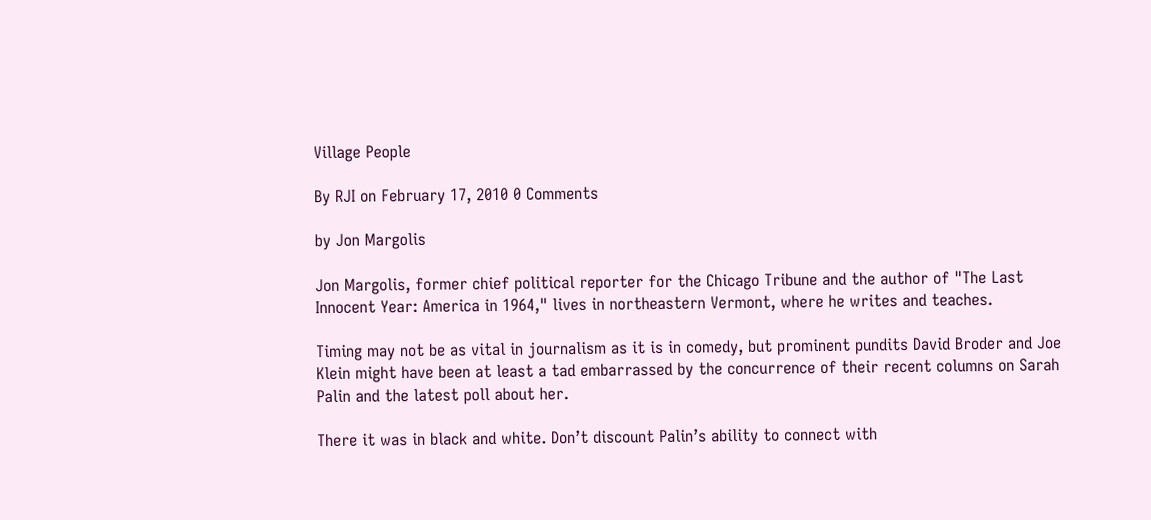Village People

By RJI on February 17, 2010 0 Comments

by Jon Margolis

Jon Margolis, former chief political reporter for the Chicago Tribune and the author of "The Last Innocent Year: America in 1964," lives in northeastern Vermont, where he writes and teaches.

Timing may not be as vital in journalism as it is in comedy, but prominent pundits David Broder and Joe Klein might have been at least a tad embarrassed by the concurrence of their recent columns on Sarah Palin and the latest poll about her.

There it was in black and white. Don’t discount Palin’s ability to connect with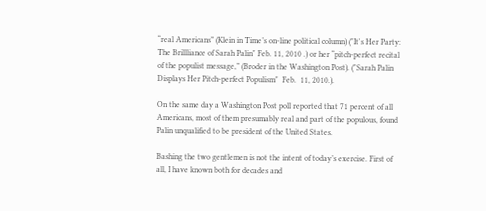“real Americans” (Klein in Time’s on-line political column) ("It's Her Party: The Brillliance of Sarah Palin" Feb. 11, 2010 .) or her “pitch-perfect recital of the populist message,” (Broder in the Washington Post). ("Sarah Palin Displays Her Pitch-perfect Populism"  Feb.  11, 2010.).

On the same day a Washington Post poll reported that 71 percent of all Americans, most of them presumably real and part of the populous, found Palin unqualified to be president of the United States.

Bashing the two gentlemen is not the intent of today’s exercise. First of all, I have known both for decades and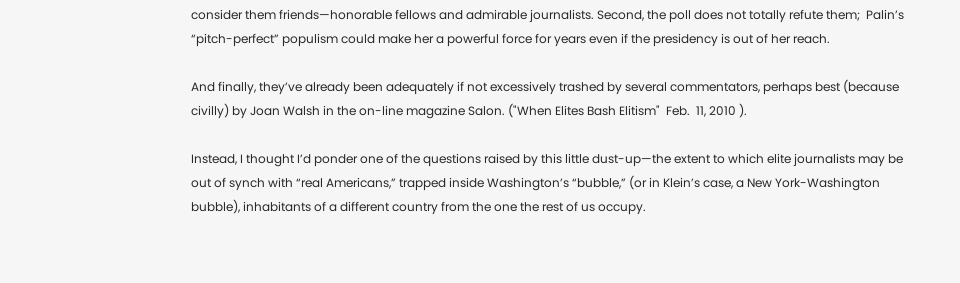consider them friends—honorable fellows and admirable journalists. Second, the poll does not totally refute them;  Palin’s “pitch-perfect” populism could make her a powerful force for years even if the presidency is out of her reach.

And finally, they’ve already been adequately if not excessively trashed by several commentators, perhaps best (because civilly) by Joan Walsh in the on-line magazine Salon. ("When Elites Bash Elitism"  Feb.  11, 2010 ).

Instead, I thought I’d ponder one of the questions raised by this little dust-up—the extent to which elite journalists may be out of synch with “real Americans,” trapped inside Washington’s “bubble,” (or in Klein’s case, a New York-Washington bubble), inhabitants of a different country from the one the rest of us occupy.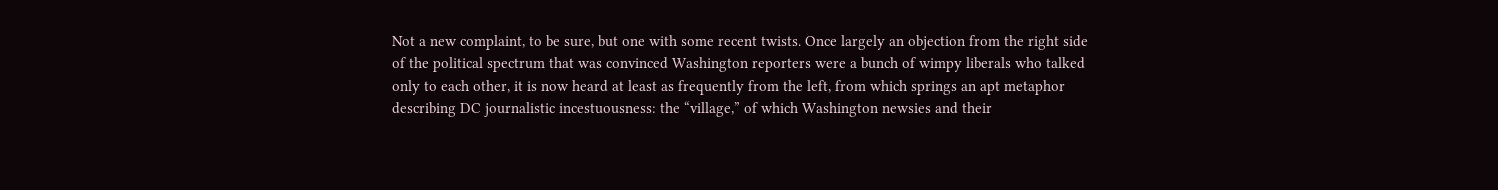Not a new complaint, to be sure, but one with some recent twists. Once largely an objection from the right side of the political spectrum that was convinced Washington reporters were a bunch of wimpy liberals who talked only to each other, it is now heard at least as frequently from the left, from which springs an apt metaphor describing DC journalistic incestuousness: the “village,” of which Washington newsies and their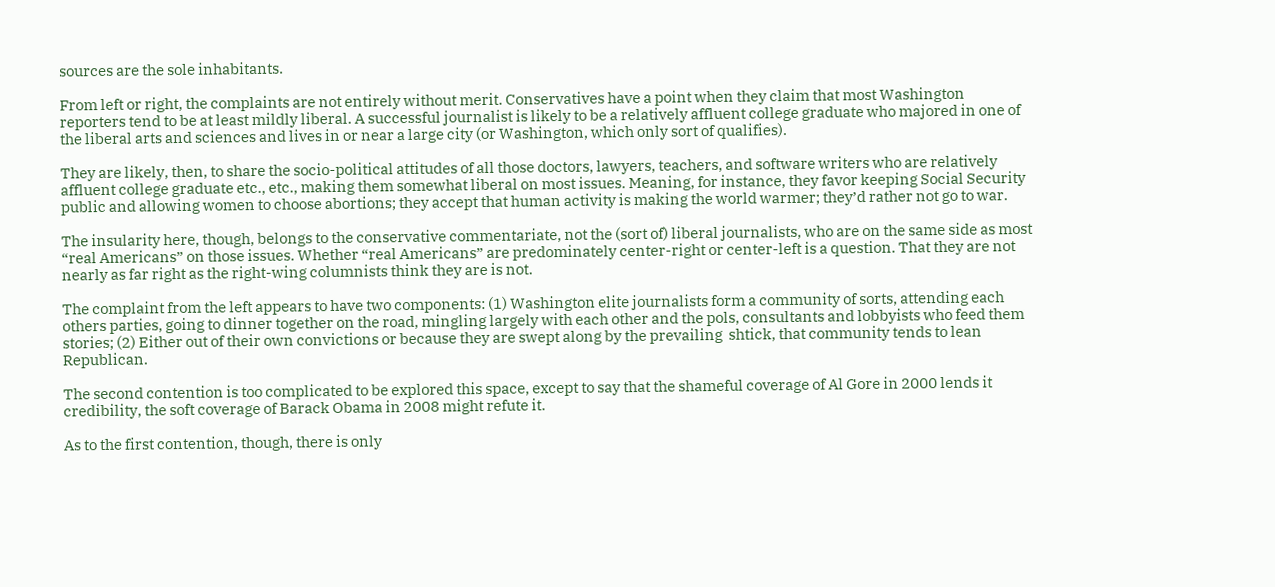sources are the sole inhabitants.

From left or right, the complaints are not entirely without merit. Conservatives have a point when they claim that most Washington reporters tend to be at least mildly liberal. A successful journalist is likely to be a relatively affluent college graduate who majored in one of the liberal arts and sciences and lives in or near a large city (or Washington, which only sort of qualifies).

They are likely, then, to share the socio-political attitudes of all those doctors, lawyers, teachers, and software writers who are relatively affluent college graduate etc., etc., making them somewhat liberal on most issues. Meaning, for instance, they favor keeping Social Security public and allowing women to choose abortions; they accept that human activity is making the world warmer; they’d rather not go to war.

The insularity here, though, belongs to the conservative commentariate, not the (sort of) liberal journalists, who are on the same side as most “real Americans” on those issues. Whether “real Americans” are predominately center-right or center-left is a question. That they are not nearly as far right as the right-wing columnists think they are is not.

The complaint from the left appears to have two components: (1) Washington elite journalists form a community of sorts, attending each others parties, going to dinner together on the road, mingling largely with each other and the pols, consultants and lobbyists who feed them stories; (2) Either out of their own convictions or because they are swept along by the prevailing  shtick, that community tends to lean Republican.

The second contention is too complicated to be explored this space, except to say that the shameful coverage of Al Gore in 2000 lends it credibility, the soft coverage of Barack Obama in 2008 might refute it.

As to the first contention, though, there is only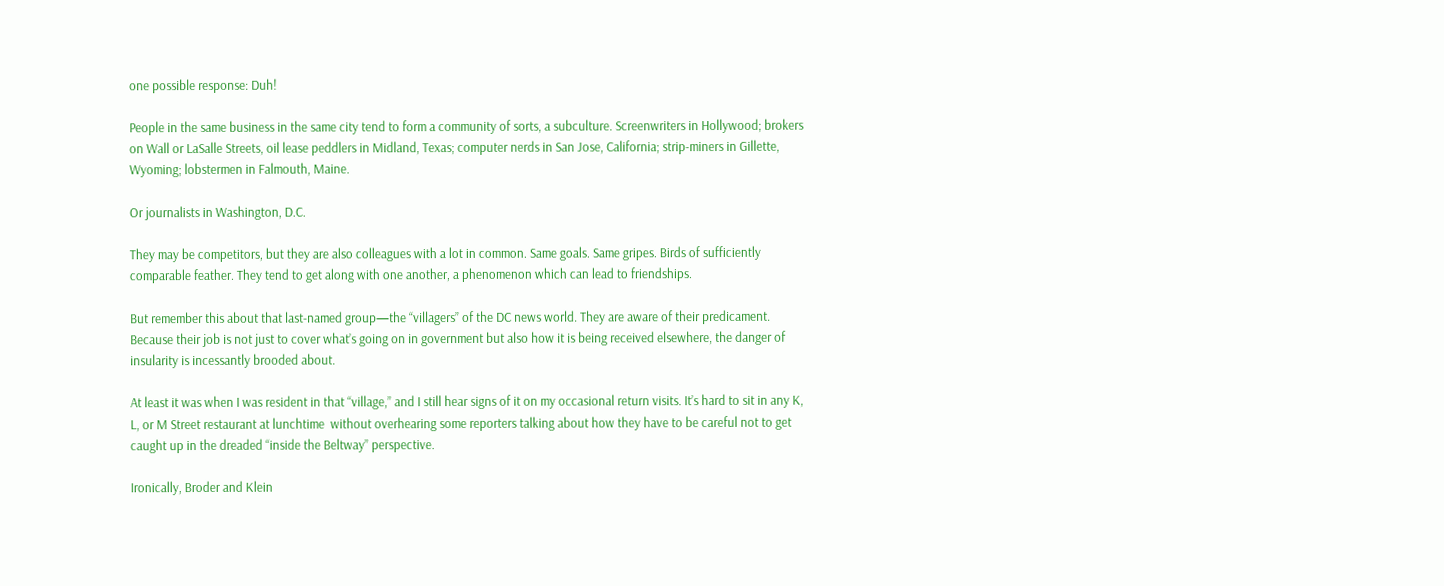one possible response: Duh!

People in the same business in the same city tend to form a community of sorts, a subculture. Screenwriters in Hollywood; brokers on Wall or LaSalle Streets, oil lease peddlers in Midland, Texas; computer nerds in San Jose, California; strip-miners in Gillette, Wyoming; lobstermen in Falmouth, Maine.

Or journalists in Washington, D.C.

They may be competitors, but they are also colleagues with a lot in common. Same goals. Same gripes. Birds of sufficiently comparable feather. They tend to get along with one another, a phenomenon which can lead to friendships.

But remember this about that last-named group—the “villagers” of the DC news world. They are aware of their predicament. Because their job is not just to cover what’s going on in government but also how it is being received elsewhere, the danger of insularity is incessantly brooded about.

At least it was when I was resident in that “village,” and I still hear signs of it on my occasional return visits. It’s hard to sit in any K, L, or M Street restaurant at lunchtime  without overhearing some reporters talking about how they have to be careful not to get caught up in the dreaded “inside the Beltway” perspective.

Ironically, Broder and Klein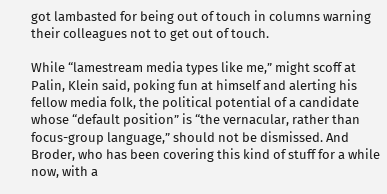got lambasted for being out of touch in columns warning their colleagues not to get out of touch.

While “lamestream media types like me,” might scoff at Palin, Klein said, poking fun at himself and alerting his fellow media folk, the political potential of a candidate whose “default position” is “the vernacular, rather than focus-group language,” should not be dismissed. And Broder, who has been covering this kind of stuff for a while now, with a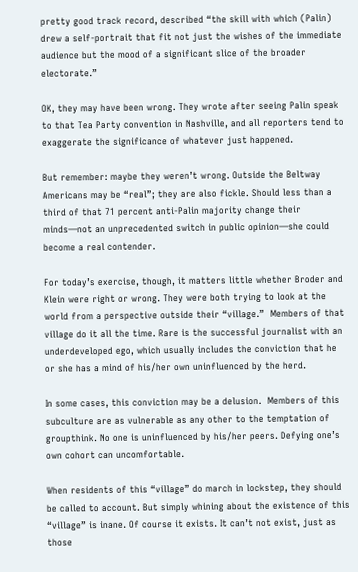pretty good track record, described “the skill with which (Palin) drew a self-portrait that fit not just the wishes of the immediate audience but the mood of a significant slice of the broader electorate.”

OK, they may have been wrong. They wrote after seeing Palin speak to that Tea Party convention in Nashville, and all reporters tend to exaggerate the significance of whatever just happened.

But remember: maybe they weren’t wrong. Outside the Beltway Americans may be “real”; they are also fickle. Should less than a third of that 71 percent anti-Palin majority change their minds—not an unprecedented switch in public opinion—she could become a real contender.

For today’s exercise, though, it matters little whether Broder and Klein were right or wrong. They were both trying to look at the world from a perspective outside their “village.”  Members of that village do it all the time. Rare is the successful journalist with an underdeveloped ego, which usually includes the conviction that he or she has a mind of his/her own uninfluenced by the herd.

In some cases, this conviction may be a delusion.  Members of this subculture are as vulnerable as any other to the temptation of groupthink. No one is uninfluenced by his/her peers. Defying one’s own cohort can uncomfortable.

When residents of this “village” do march in lockstep, they should be called to account. But simply whining about the existence of this “village” is inane. Of course it exists. It can’t not exist, just as those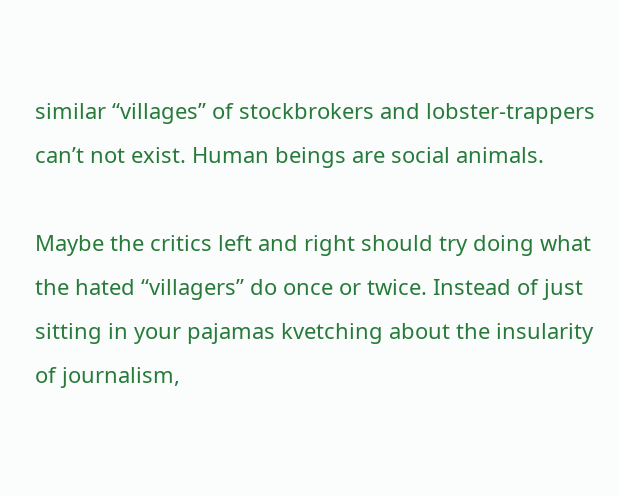similar “villages” of stockbrokers and lobster-trappers can’t not exist. Human beings are social animals.

Maybe the critics left and right should try doing what the hated “villagers” do once or twice. Instead of just sitting in your pajamas kvetching about the insularity of journalism,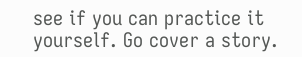see if you can practice it yourself. Go cover a story.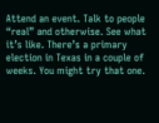Attend an event. Talk to people “real” and otherwise. See what it’s like. There’s a primary election in Texas in a couple of weeks. You might try that one.